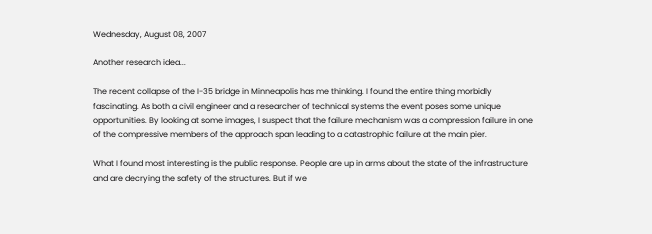Wednesday, August 08, 2007

Another research idea...

The recent collapse of the I-35 bridge in Minneapolis has me thinking. I found the entire thing morbidly fascinating. As both a civil engineer and a researcher of technical systems the event poses some unique opportunities. By looking at some images, I suspect that the failure mechanism was a compression failure in one of the compressive members of the approach span leading to a catastrophic failure at the main pier.

What I found most interesting is the public response. People are up in arms about the state of the infrastructure and are decrying the safety of the structures. But if we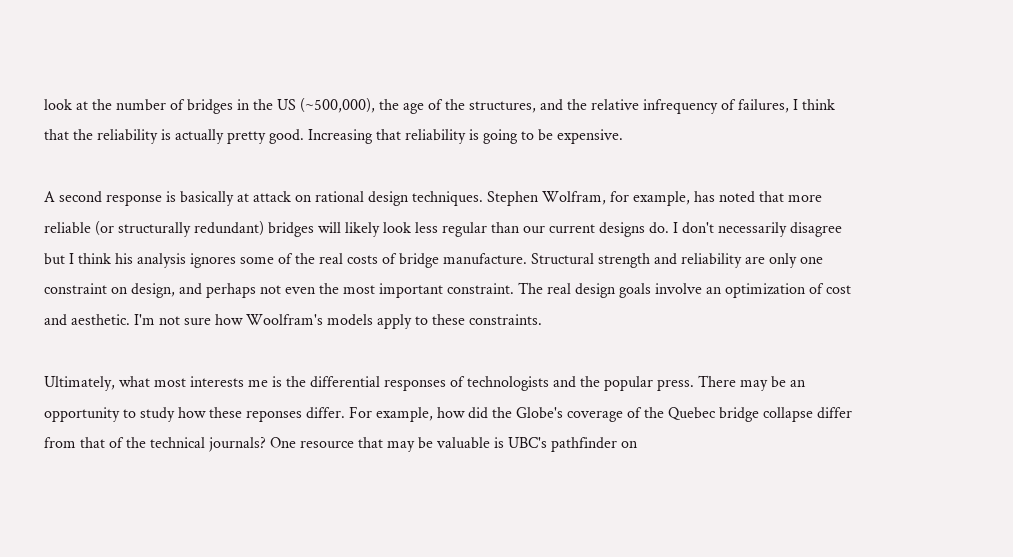look at the number of bridges in the US (~500,000), the age of the structures, and the relative infrequency of failures, I think that the reliability is actually pretty good. Increasing that reliability is going to be expensive.

A second response is basically at attack on rational design techniques. Stephen Wolfram, for example, has noted that more reliable (or structurally redundant) bridges will likely look less regular than our current designs do. I don't necessarily disagree but I think his analysis ignores some of the real costs of bridge manufacture. Structural strength and reliability are only one constraint on design, and perhaps not even the most important constraint. The real design goals involve an optimization of cost and aesthetic. I'm not sure how Woolfram's models apply to these constraints.

Ultimately, what most interests me is the differential responses of technologists and the popular press. There may be an opportunity to study how these reponses differ. For example, how did the Globe's coverage of the Quebec bridge collapse differ from that of the technical journals? One resource that may be valuable is UBC's pathfinder on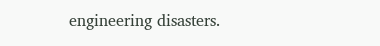engineering disasters.